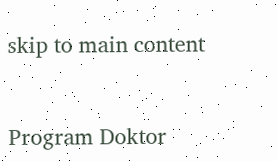skip to main content


Program Doktor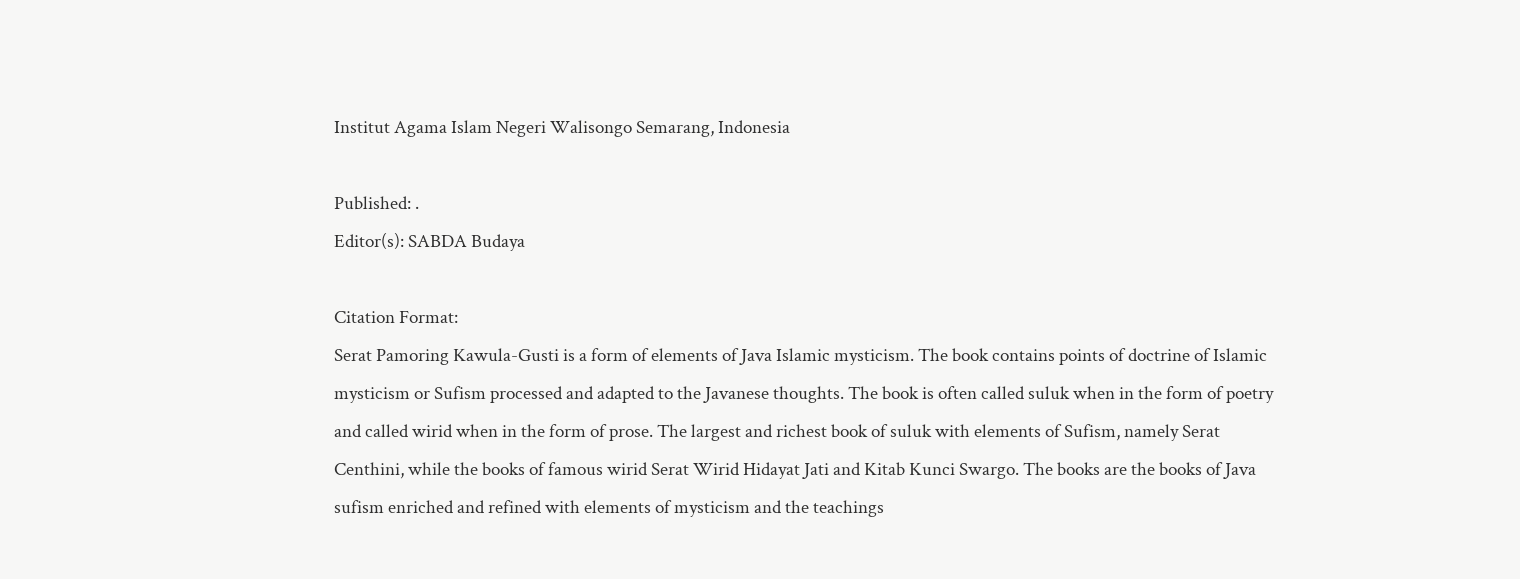Institut Agama Islam Negeri Walisongo Semarang, Indonesia

Published: .
Editor(s): SABDA Budaya

Citation Format:
Serat Pamoring Kawula-Gusti is a form of elements of Java Islamic mysticism. The book contains points of doctrine of Islamic mysticism or Sufism processed and adapted to the Javanese thoughts. The book is often called suluk when in the form of poetry and called wirid when in the form of prose. The largest and richest book of suluk with elements of Sufism, namely Serat Centhini, while the books of famous wirid Serat Wirid Hidayat Jati and Kitab Kunci Swargo. The books are the books of Java sufism enriched and refined with elements of mysticism and the teachings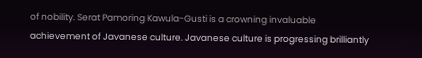of nobility. Serat Pamoring Kawula-Gusti is a crowning invaluable achievement of Javanese culture. Javanese culture is progressing brilliantly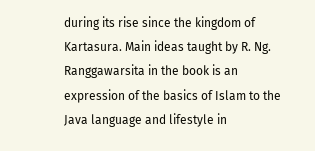during its rise since the kingdom of Kartasura. Main ideas taught by R. Ng. Ranggawarsita in the book is an expression of the basics of Islam to the Java language and lifestyle in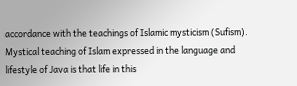accordance with the teachings of Islamic mysticism (Sufism). Mystical teaching of Islam expressed in the language and lifestyle of Java is that life in this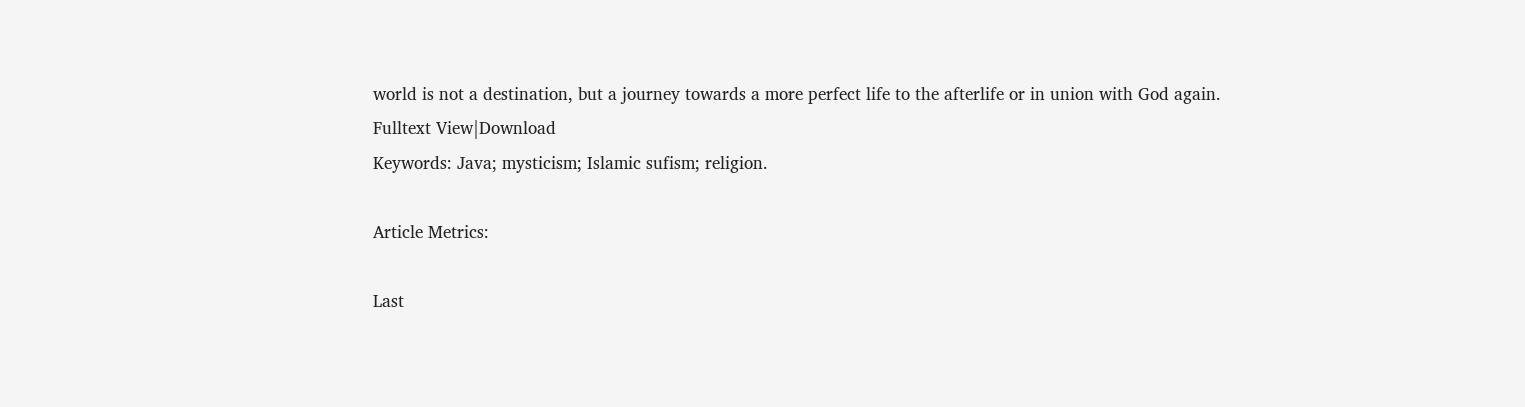world is not a destination, but a journey towards a more perfect life to the afterlife or in union with God again.
Fulltext View|Download
Keywords: Java; mysticism; Islamic sufism; religion.

Article Metrics:

Last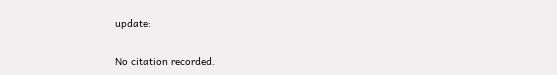update:

No citation recorded.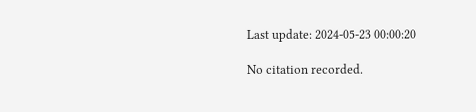Last update: 2024-05-23 00:00:20

No citation recorded.